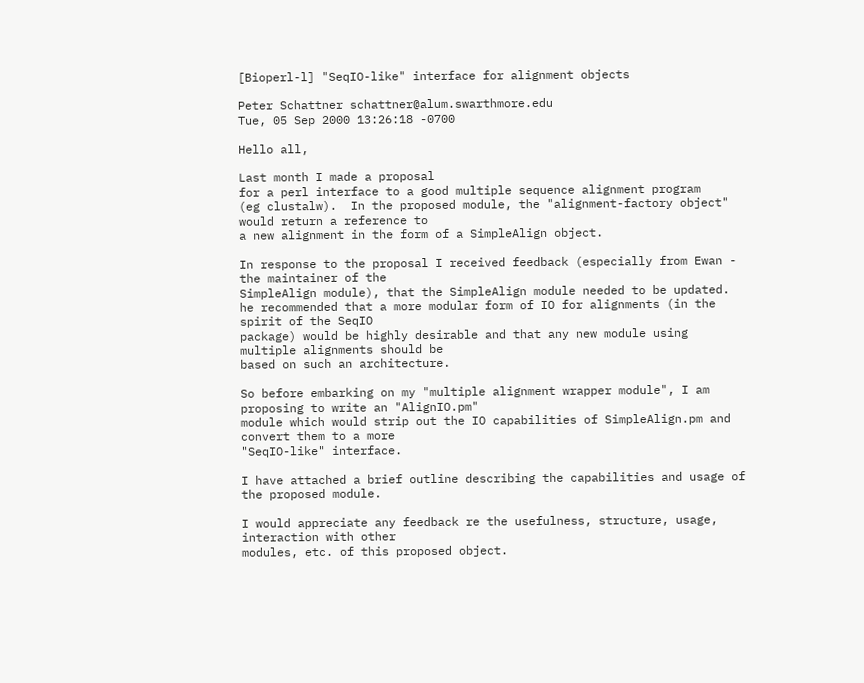[Bioperl-l] "SeqIO-like" interface for alignment objects

Peter Schattner schattner@alum.swarthmore.edu
Tue, 05 Sep 2000 13:26:18 -0700

Hello all,

Last month I made a proposal
for a perl interface to a good multiple sequence alignment program
(eg clustalw).  In the proposed module, the "alignment-factory object"
would return a reference to
a new alignment in the form of a SimpleAlign object.

In response to the proposal I received feedback (especially from Ewan -
the maintainer of the
SimpleAlign module), that the SimpleAlign module needed to be updated.
he recommended that a more modular form of IO for alignments (in the
spirit of the SeqIO
package) would be highly desirable and that any new module using
multiple alignments should be
based on such an architecture.

So before embarking on my "multiple alignment wrapper module", I am
proposing to write an "AlignIO.pm"
module which would strip out the IO capabilities of SimpleAlign.pm and
convert them to a more
"SeqIO-like" interface.

I have attached a brief outline describing the capabilities and usage of
the proposed module.

I would appreciate any feedback re the usefulness, structure, usage,
interaction with other
modules, etc. of this proposed object.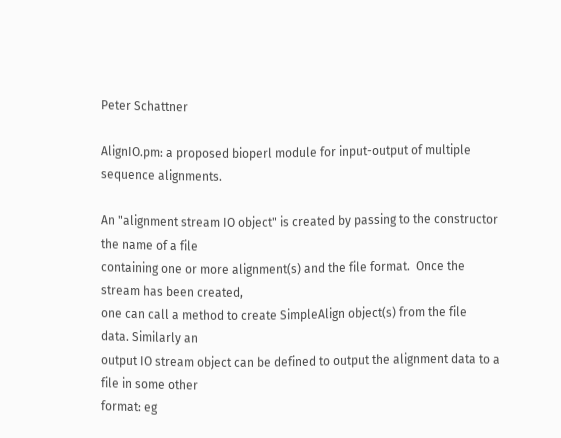Peter Schattner

AlignIO.pm: a proposed bioperl module for input-output of multiple
sequence alignments.

An "alignment stream IO object" is created by passing to the constructor
the name of a file
containing one or more alignment(s) and the file format.  Once the
stream has been created,
one can call a method to create SimpleAlign object(s) from the file
data. Similarly an
output IO stream object can be defined to output the alignment data to a
file in some other
format: eg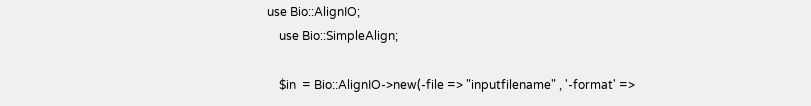use Bio::AlignIO;
    use Bio::SimpleAlign;

    $in  = Bio::AlignIO->new(-file => "inputfilename" , '-format' =>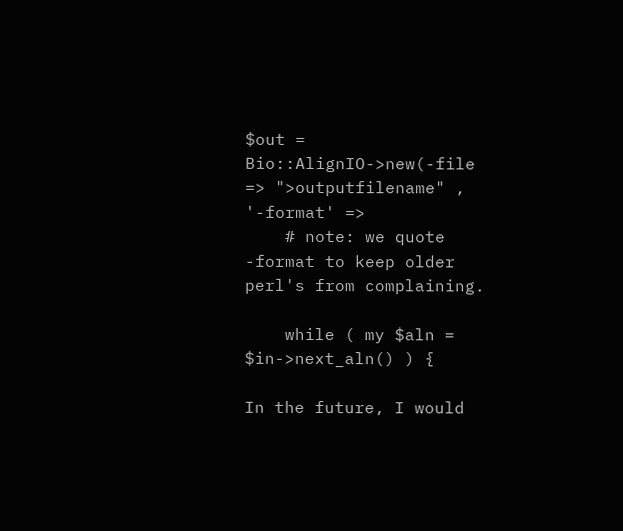$out = Bio::AlignIO->new(-file => ">outputfilename" , '-format' =>
    # note: we quote -format to keep older perl's from complaining.

    while ( my $aln = $in->next_aln() ) {

In the future, I would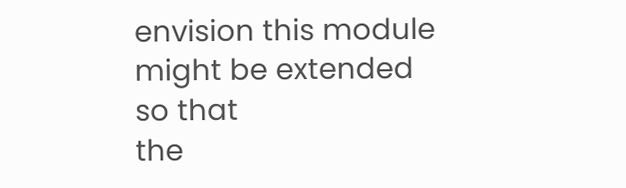envision this module might be extended so that
the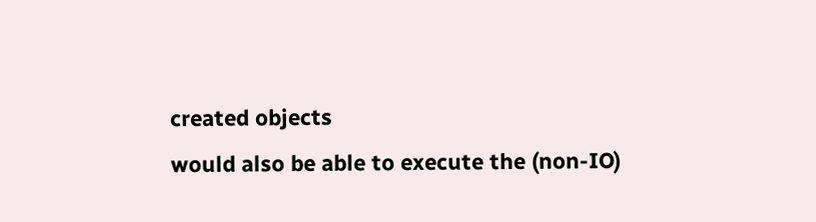created objects
would also be able to execute the (non-IO)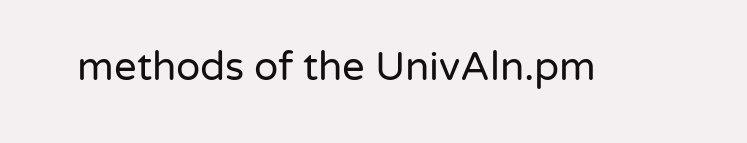methods of the UnivAln.pm